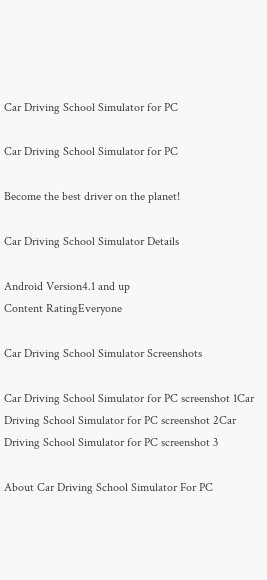Car Driving School Simulator for PC

Car Driving School Simulator for PC

Become the best driver on the planet!

Car Driving School Simulator Details

Android Version4.1 and up
Content RatingEveryone

Car Driving School Simulator Screenshots

Car Driving School Simulator for PC screenshot 1Car Driving School Simulator for PC screenshot 2Car Driving School Simulator for PC screenshot 3

About Car Driving School Simulator For PC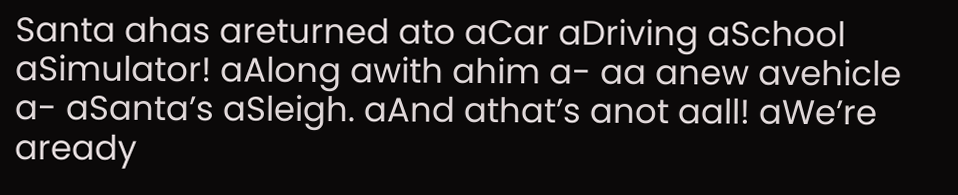Santa ahas areturned ato aCar aDriving aSchool aSimulator! aAlong awith ahim a- aa anew avehicle a- aSanta’s aSleigh. aAnd athat’s anot aall! aWe’re aready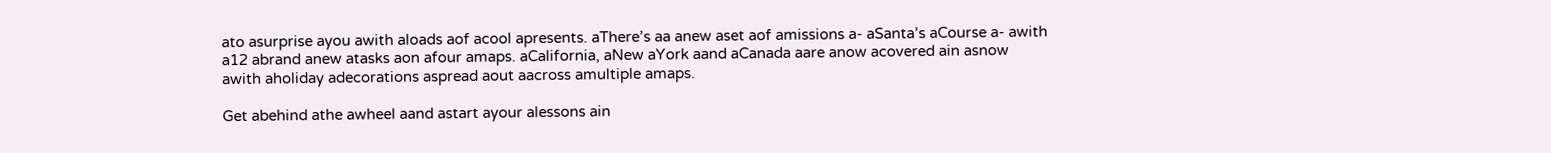ato asurprise ayou awith aloads aof acool apresents. aThere’s aa anew aset aof amissions a- aSanta’s aCourse a- awith a12 abrand anew atasks aon afour amaps. aCalifornia, aNew aYork aand aCanada aare anow acovered ain asnow awith aholiday adecorations aspread aout aacross amultiple amaps.

Get abehind athe awheel aand astart ayour alessons ain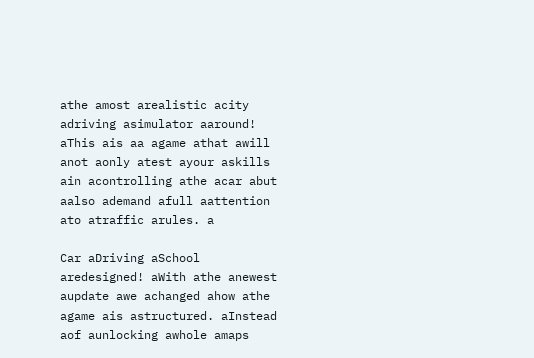athe amost arealistic acity adriving asimulator aaround! aThis ais aa agame athat awill anot aonly atest ayour askills ain acontrolling athe acar abut aalso ademand afull aattention ato atraffic arules. a

Car aDriving aSchool aredesigned! aWith athe anewest aupdate awe achanged ahow athe agame ais astructured. aInstead aof aunlocking awhole amaps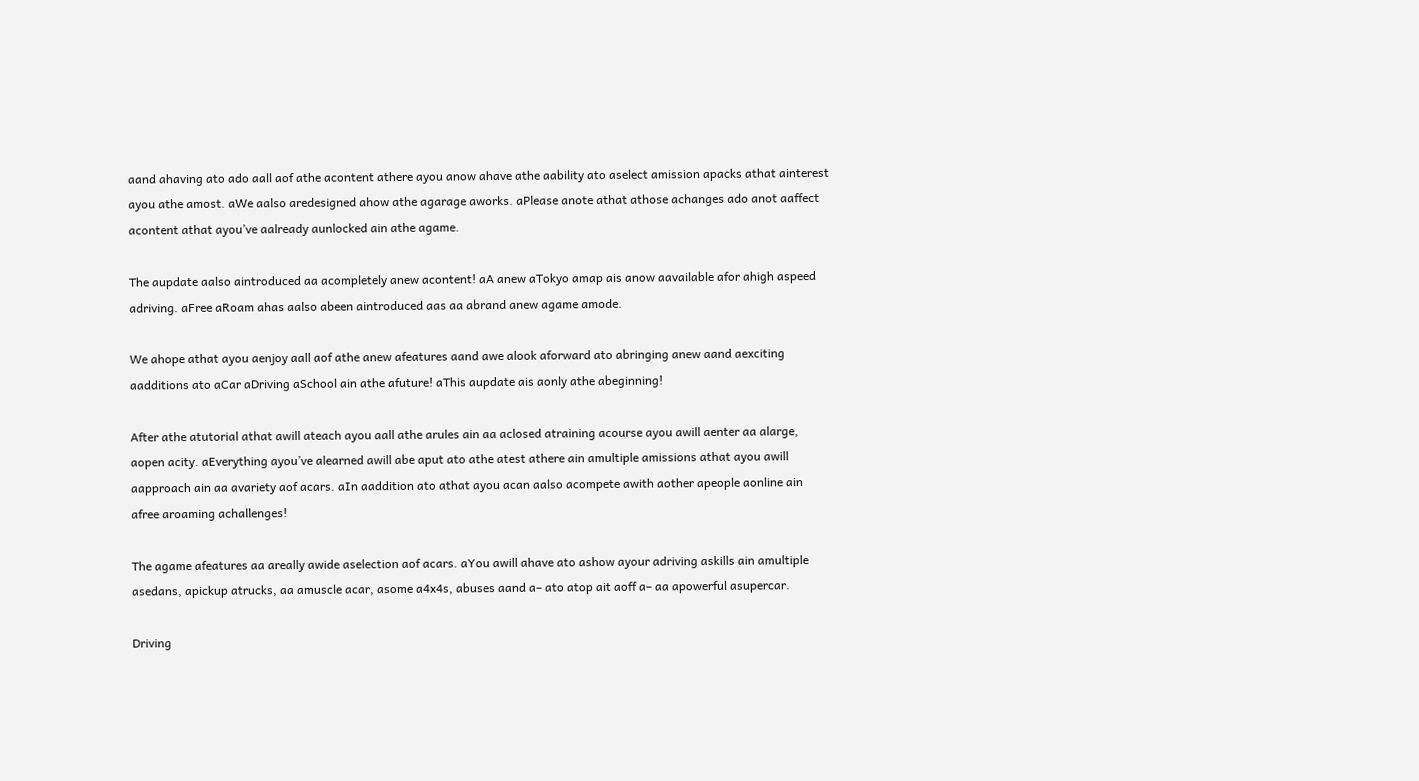aand ahaving ato ado aall aof athe acontent athere ayou anow ahave athe aability ato aselect amission apacks athat ainterest ayou athe amost. aWe aalso aredesigned ahow athe agarage aworks. aPlease anote athat athose achanges ado anot aaffect acontent athat ayou’ve aalready aunlocked ain athe agame.

The aupdate aalso aintroduced aa acompletely anew acontent! aA anew aTokyo amap ais anow aavailable afor ahigh aspeed adriving. aFree aRoam ahas aalso abeen aintroduced aas aa abrand anew agame amode.

We ahope athat ayou aenjoy aall aof athe anew afeatures aand awe alook aforward ato abringing anew aand aexciting aadditions ato aCar aDriving aSchool ain athe afuture! aThis aupdate ais aonly athe abeginning!

After athe atutorial athat awill ateach ayou aall athe arules ain aa aclosed atraining acourse ayou awill aenter aa alarge, aopen acity. aEverything ayou’ve alearned awill abe aput ato athe atest athere ain amultiple amissions athat ayou awill aapproach ain aa avariety aof acars. aIn aaddition ato athat ayou acan aalso acompete awith aother apeople aonline ain afree aroaming achallenges!

The agame afeatures aa areally awide aselection aof acars. aYou awill ahave ato ashow ayour adriving askills ain amultiple asedans, apickup atrucks, aa amuscle acar, asome a4x4s, abuses aand a– ato atop ait aoff a– aa apowerful asupercar.

Driving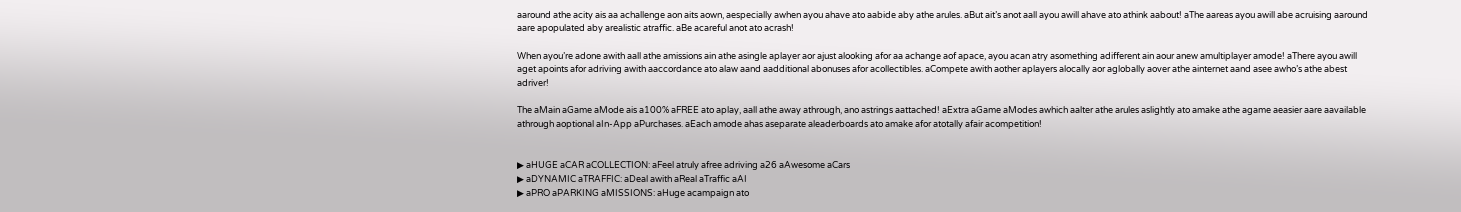aaround athe acity ais aa achallenge aon aits aown, aespecially awhen ayou ahave ato aabide aby athe arules. aBut ait’s anot aall ayou awill ahave ato athink aabout! aThe aareas ayou awill abe acruising aaround aare apopulated aby arealistic atraffic. aBe acareful anot ato acrash!

When ayou’re adone awith aall athe amissions ain athe asingle aplayer aor ajust alooking afor aa achange aof apace, ayou acan atry asomething adifferent ain aour anew amultiplayer amode! aThere ayou awill aget apoints afor adriving awith aaccordance ato alaw aand aadditional abonuses afor acollectibles. aCompete awith aother aplayers alocally aor aglobally aover athe ainternet aand asee awho’s athe abest adriver!

The aMain aGame aMode ais a100% aFREE ato aplay, aall athe away athrough, ano astrings aattached! aExtra aGame aModes awhich aalter athe arules aslightly ato amake athe agame aeasier aare aavailable athrough aoptional aIn-App aPurchases. aEach amode ahas aseparate aleaderboards ato amake afor atotally afair acompetition!


▶ aHUGE aCAR aCOLLECTION: aFeel atruly afree adriving a26 aAwesome aCars
▶ aDYNAMIC aTRAFFIC: aDeal awith aReal aTraffic aAI
▶ aPRO aPARKING aMISSIONS: aHuge acampaign ato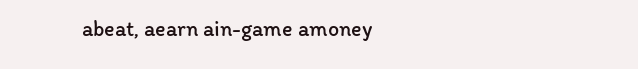abeat, aearn ain-game amoney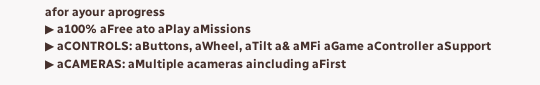afor ayour aprogress
▶ a100% aFree ato aPlay aMissions
▶ aCONTROLS: aButtons, aWheel, aTilt a& aMFi aGame aController aSupport
▶ aCAMERAS: aMultiple acameras aincluding aFirst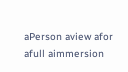aPerson aview afor afull aimmersion